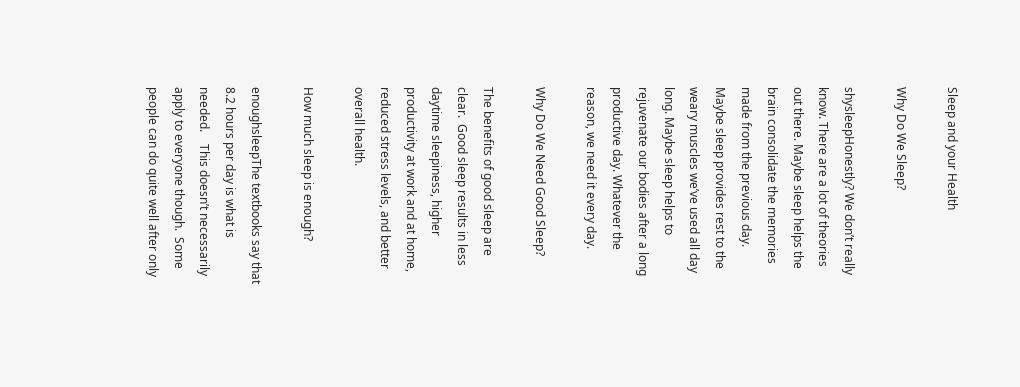Sleep and your Health

Why Do We Sleep?

shysleepHonestly? We don’t really know. There are a lot of theories out there. Maybe sleep helps the brain consolidate the memories made from the previous day. Maybe sleep provides rest to the weary muscles we’ve used all day long. Maybe sleep helps to rejuvenate our bodies after a long productive day. Whatever the reason, we need it every day.

Why Do We Need Good Sleep?

The benefits of good sleep are clear.  Good sleep results in less daytime sleepiness, higher productivity at work and at home, reduced stress levels, and better overall health.

How much sleep is enough?

enoughsleepThe textbooks say that 8.2 hours per day is what is needed.    This doesn’t necessarily apply to everyone though.  Some  people can do quite well after only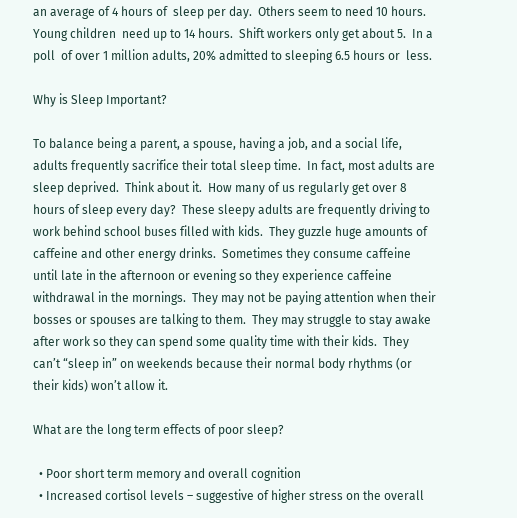an average of 4 hours of  sleep per day.  Others seem to need 10 hours.  Young children  need up to 14 hours.  Shift workers only get about 5.  In a poll  of over 1 million adults, 20% admitted to sleeping 6.5 hours or  less.

Why is Sleep Important?

To balance being a parent, a spouse, having a job, and a social life, adults frequently sacrifice their total sleep time.  In fact, most adults are sleep deprived.  Think about it.  How many of us regularly get over 8 hours of sleep every day?  These sleepy adults are frequently driving to work behind school buses filled with kids.  They guzzle huge amounts of caffeine and other energy drinks.  Sometimes they consume caffeine until late in the afternoon or evening so they experience caffeine withdrawal in the mornings.  They may not be paying attention when their bosses or spouses are talking to them.  They may struggle to stay awake after work so they can spend some quality time with their kids.  They can’t “sleep in” on weekends because their normal body rhythms (or their kids) won’t allow it.

What are the long term effects of poor sleep?

  • Poor short term memory and overall cognition
  • Increased cortisol levels – suggestive of higher stress on the overall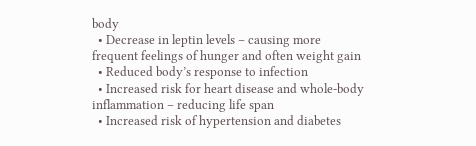body
  • Decrease in leptin levels – causing more frequent feelings of hunger and often weight gain
  • Reduced body’s response to infection
  • Increased risk for heart disease and whole-body inflammation – reducing life span
  • Increased risk of hypertension and diabetes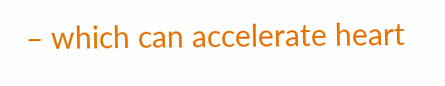– which can accelerate heart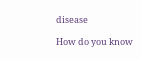disease

How do you know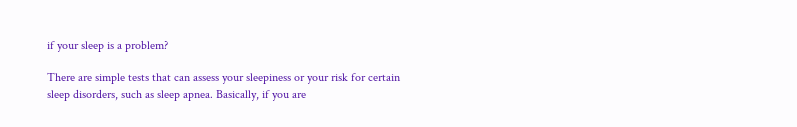if your sleep is a problem?

There are simple tests that can assess your sleepiness or your risk for certain sleep disorders, such as sleep apnea. Basically, if you are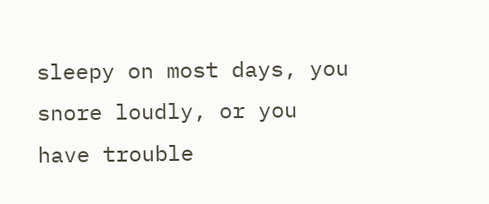sleepy on most days, you snore loudly, or you have trouble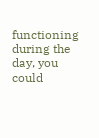functioning during the day, you could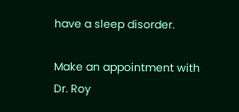have a sleep disorder.

Make an appointment with Dr. Roy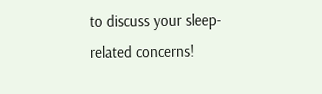to discuss your sleep-related concerns!